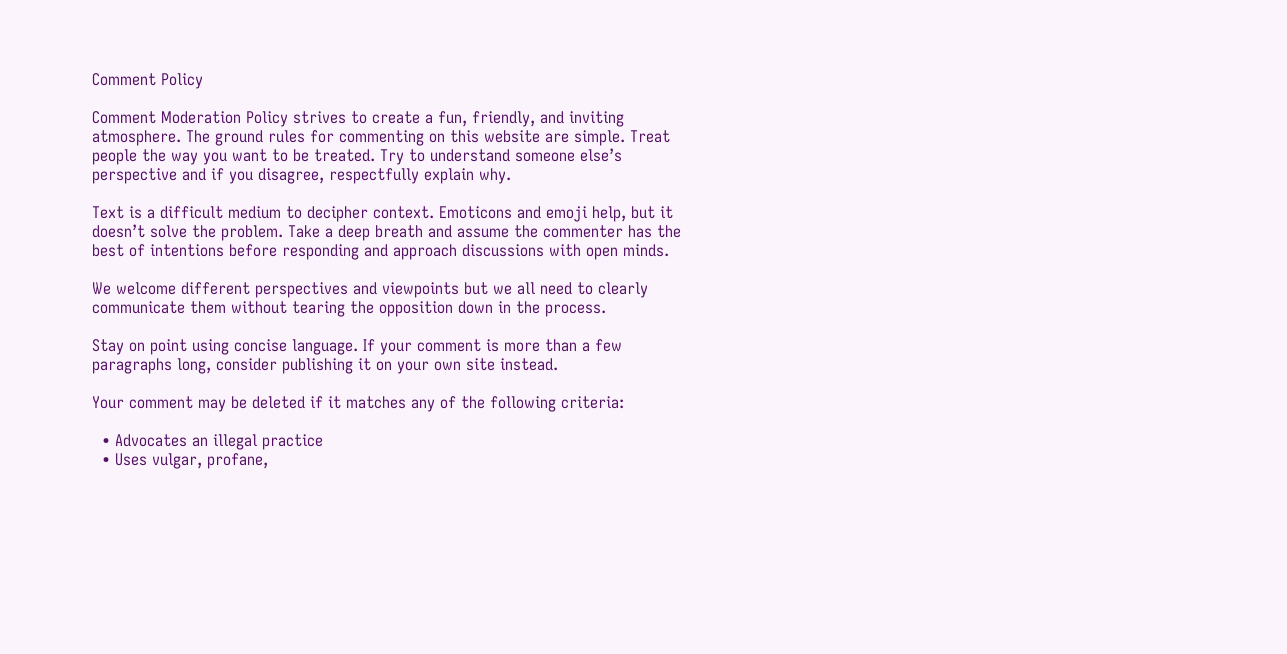Comment Policy

Comment Moderation Policy strives to create a fun, friendly, and inviting atmosphere. The ground rules for commenting on this website are simple. Treat people the way you want to be treated. Try to understand someone else’s perspective and if you disagree, respectfully explain why.

Text is a difficult medium to decipher context. Emoticons and emoji help, but it doesn’t solve the problem. Take a deep breath and assume the commenter has the best of intentions before responding and approach discussions with open minds.

We welcome different perspectives and viewpoints but we all need to clearly communicate them without tearing the opposition down in the process.

Stay on point using concise language. If your comment is more than a few paragraphs long, consider publishing it on your own site instead.

Your comment may be deleted if it matches any of the following criteria:

  • Advocates an illegal practice
  • Uses vulgar, profane,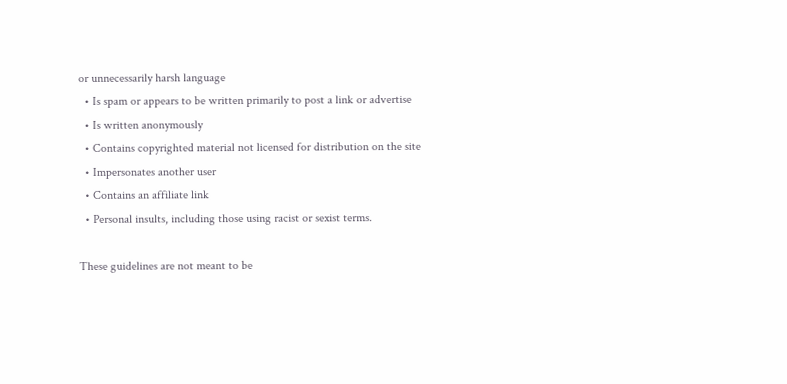or unnecessarily harsh language
  • Is spam or appears to be written primarily to post a link or advertise
  • Is written anonymously
  • Contains copyrighted material not licensed for distribution on the site
  • Impersonates another user
  • Contains an affiliate link
  • Personal insults, including those using racist or sexist terms.

These guidelines are not meant to be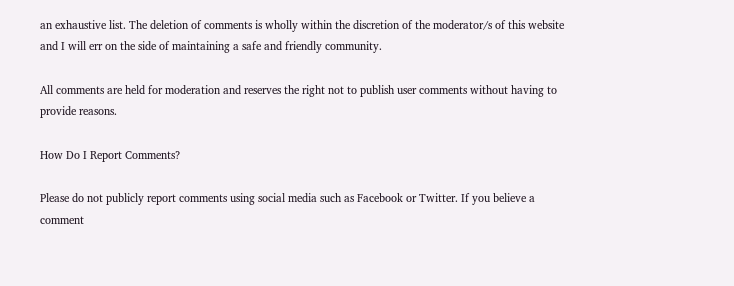an exhaustive list. The deletion of comments is wholly within the discretion of the moderator/s of this website and I will err on the side of maintaining a safe and friendly community.

All comments are held for moderation and reserves the right not to publish user comments without having to provide reasons.

How Do I Report Comments?

Please do not publicly report comments using social media such as Facebook or Twitter. If you believe a comment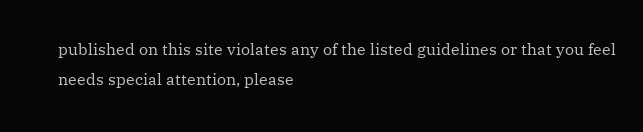published on this site violates any of the listed guidelines or that you feel needs special attention, please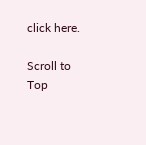click here.

Scroll to Top